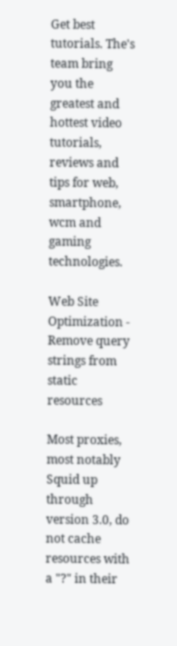Get best tutorials. The's team bring you the greatest and hottest video tutorials, reviews and tips for web, smartphone, wcm and gaming technologies.

Web Site Optimization - Remove query strings from static resources

Most proxies, most notably Squid up through version 3.0, do not cache resources with a "?" in their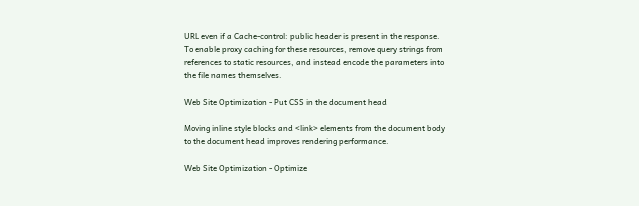URL even if a Cache-control: public header is present in the response. To enable proxy caching for these resources, remove query strings from references to static resources, and instead encode the parameters into the file names themselves.

Web Site Optimization - Put CSS in the document head

Moving inline style blocks and <link> elements from the document body to the document head improves rendering performance.

Web Site Optimization - Optimize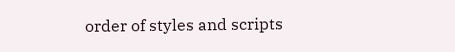order of styles and scripts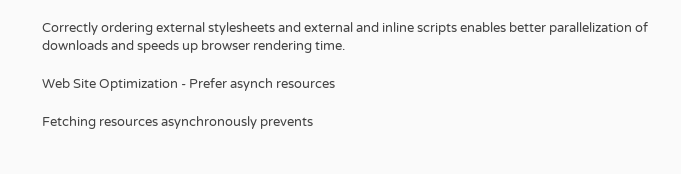Correctly ordering external stylesheets and external and inline scripts enables better parallelization of downloads and speeds up browser rendering time.

Web Site Optimization - Prefer asynch resources

Fetching resources asynchronously prevents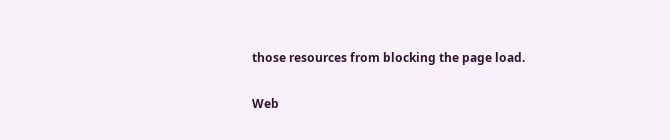those resources from blocking the page load.

Web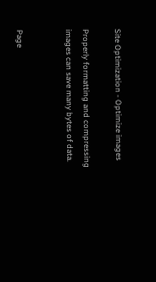Site Optimization - Optimize images

Properly formatting and compressing images can save many bytes of data.


Page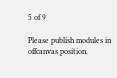5 of 9

Please publish modules in offcanvas position.